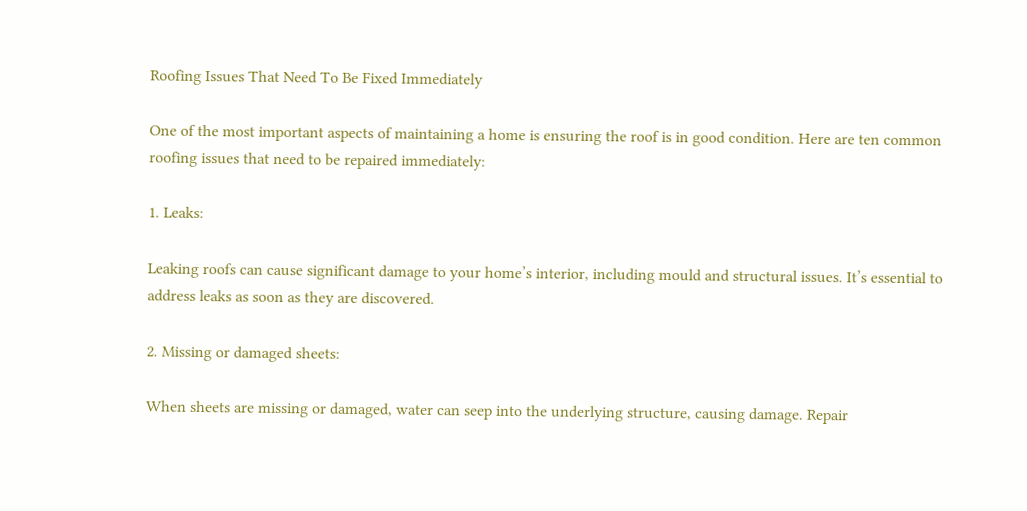Roofing Issues That Need To Be Fixed Immediately

One of the most important aspects of maintaining a home is ensuring the roof is in good condition. Here are ten common roofing issues that need to be repaired immediately:

1. Leaks:

Leaking roofs can cause significant damage to your home’s interior, including mould and structural issues. It’s essential to address leaks as soon as they are discovered.

2. Missing or damaged sheets:

When sheets are missing or damaged, water can seep into the underlying structure, causing damage. Repair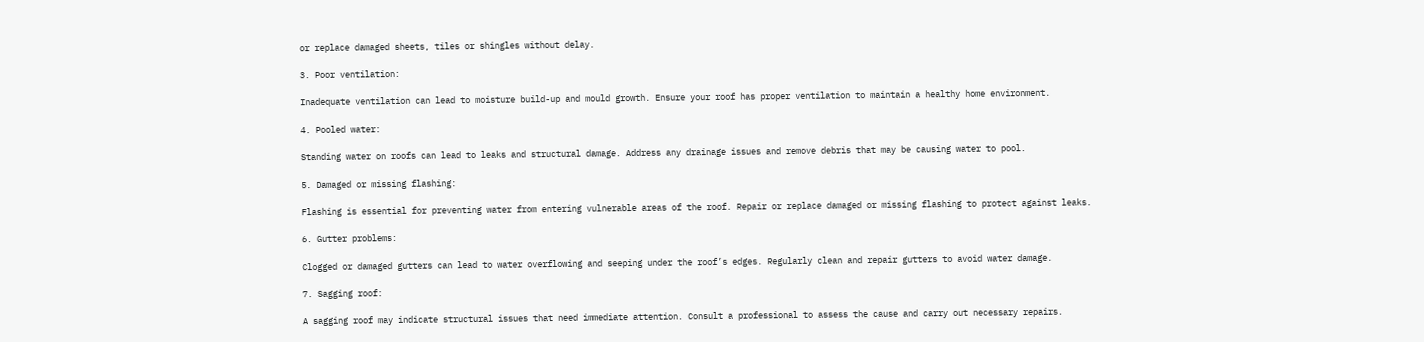or replace damaged sheets, tiles or shingles without delay.

3. Poor ventilation:

Inadequate ventilation can lead to moisture build-up and mould growth. Ensure your roof has proper ventilation to maintain a healthy home environment.

4. Pooled water:

Standing water on roofs can lead to leaks and structural damage. Address any drainage issues and remove debris that may be causing water to pool.

5. Damaged or missing flashing:

Flashing is essential for preventing water from entering vulnerable areas of the roof. Repair or replace damaged or missing flashing to protect against leaks.

6. Gutter problems:

Clogged or damaged gutters can lead to water overflowing and seeping under the roof’s edges. Regularly clean and repair gutters to avoid water damage.

7. Sagging roof:

A sagging roof may indicate structural issues that need immediate attention. Consult a professional to assess the cause and carry out necessary repairs.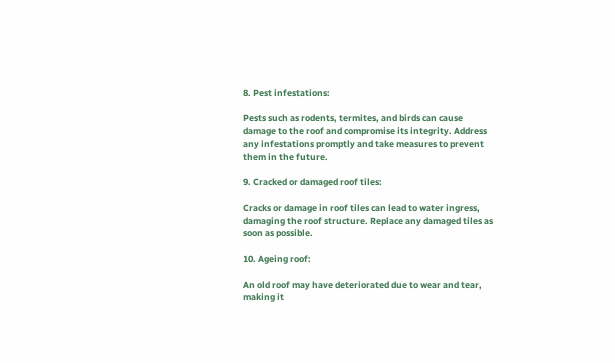8. Pest infestations:

Pests such as rodents, termites, and birds can cause damage to the roof and compromise its integrity. Address any infestations promptly and take measures to prevent them in the future.

9. Cracked or damaged roof tiles:

Cracks or damage in roof tiles can lead to water ingress, damaging the roof structure. Replace any damaged tiles as soon as possible.

10. Ageing roof:

An old roof may have deteriorated due to wear and tear, making it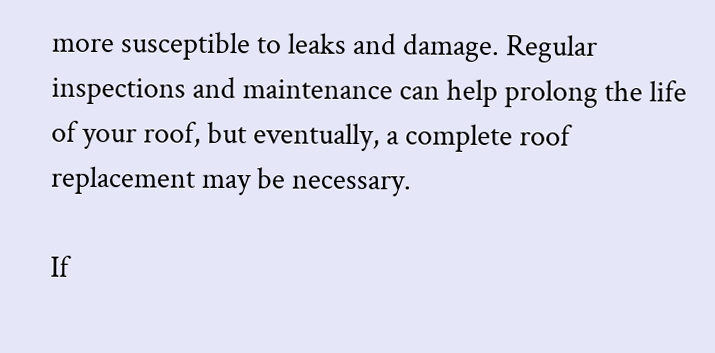more susceptible to leaks and damage. Regular inspections and maintenance can help prolong the life of your roof, but eventually, a complete roof replacement may be necessary.

If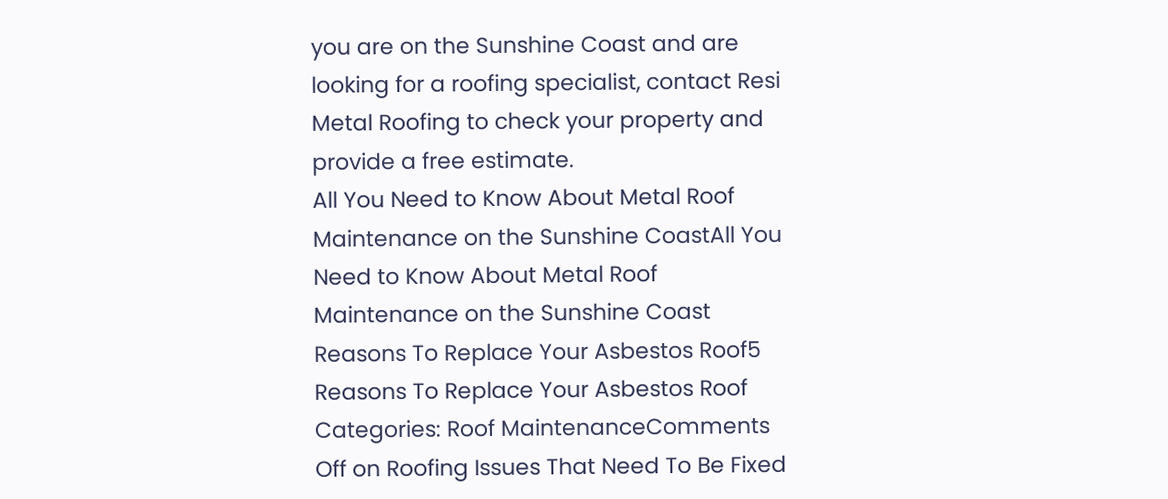you are on the Sunshine Coast and are looking for a roofing specialist, contact Resi Metal Roofing to check your property and provide a free estimate.
All You Need to Know About Metal Roof Maintenance on the Sunshine CoastAll You Need to Know About Metal Roof Maintenance on the Sunshine Coast
Reasons To Replace Your Asbestos Roof5 Reasons To Replace Your Asbestos Roof
Categories: Roof MaintenanceComments Off on Roofing Issues That Need To Be Fixed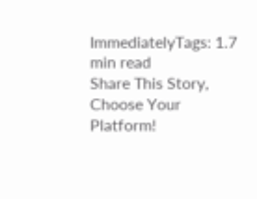ImmediatelyTags: 1.7 min read
Share This Story, Choose Your Platform!